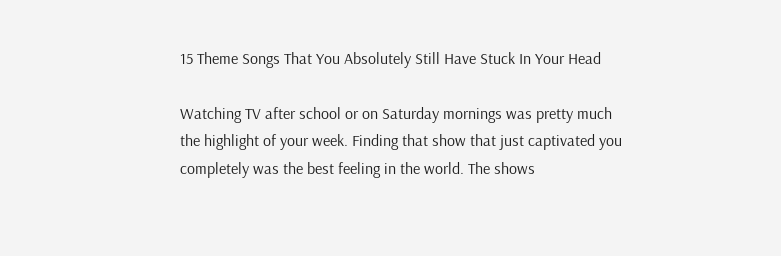15 Theme Songs That You Absolutely Still Have Stuck In Your Head

Watching TV after school or on Saturday mornings was pretty much the highlight of your week. Finding that show that just captivated you completely was the best feeling in the world. The shows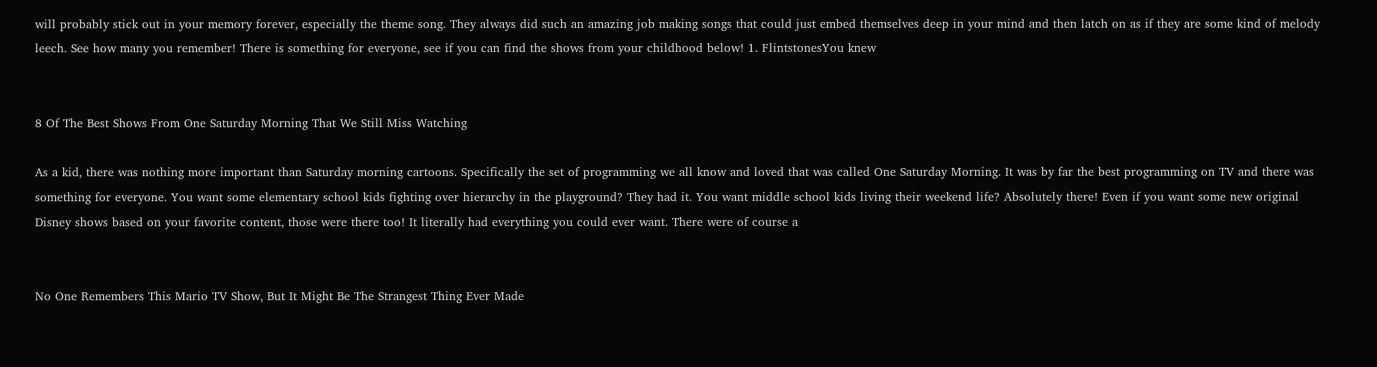will probably stick out in your memory forever, especially the theme song. They always did such an amazing job making songs that could just embed themselves deep in your mind and then latch on as if they are some kind of melody leech. See how many you remember! There is something for everyone, see if you can find the shows from your childhood below! 1. FlintstonesYou knew


8 Of The Best Shows From One Saturday Morning That We Still Miss Watching

As a kid, there was nothing more important than Saturday morning cartoons. Specifically the set of programming we all know and loved that was called One Saturday Morning. It was by far the best programming on TV and there was something for everyone. You want some elementary school kids fighting over hierarchy in the playground? They had it. You want middle school kids living their weekend life? Absolutely there! Even if you want some new original Disney shows based on your favorite content, those were there too! It literally had everything you could ever want. There were of course a


No One Remembers This Mario TV Show, But It Might Be The Strangest Thing Ever Made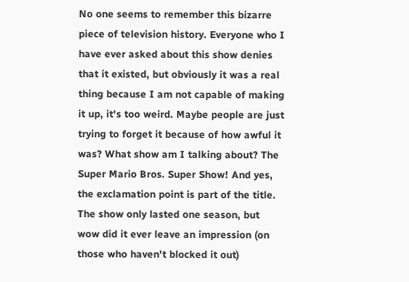No one seems to remember this bizarre piece of television history. Everyone who I have ever asked about this show denies that it existed, but obviously it was a real thing because I am not capable of making it up, it's too weird. Maybe people are just trying to forget it because of how awful it was? What show am I talking about? The Super Mario Bros. Super Show! And yes, the exclamation point is part of the title. The show only lasted one season, but wow did it ever leave an impression (on those who haven't blocked it out)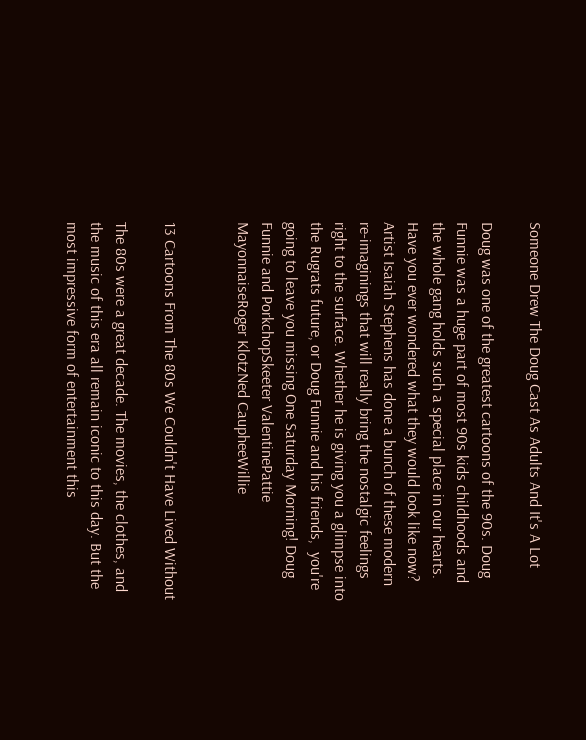Someone Drew The Doug Cast As Adults And It's A Lot

Doug was one of the greatest cartoons of the 90s. Doug Funnie was a huge part of most 90s kids childhoods and the whole gang holds such a special place in our hearts. Have you ever wondered what they would look like now? Artist Isaiah Stephens has done a bunch of these modern re-imaginings that will really bring the nostalgic feelings right to the surface. Whether he is giving you a glimpse into the Rugrats future, or Doug Funnie and his friends,  you're going to leave you missing One Saturday Morning! Doug Funnie and PorkchopSkeeter ValentinePattie MayonnaiseRoger KlotzNed CaupheeWillie


13 Cartoons From The 80s We Couldn't Have Lived Without

The 80s were a great decade. The movies, the clothes, and the music of this era all remain iconic to this day. But the most impressive form of entertainment this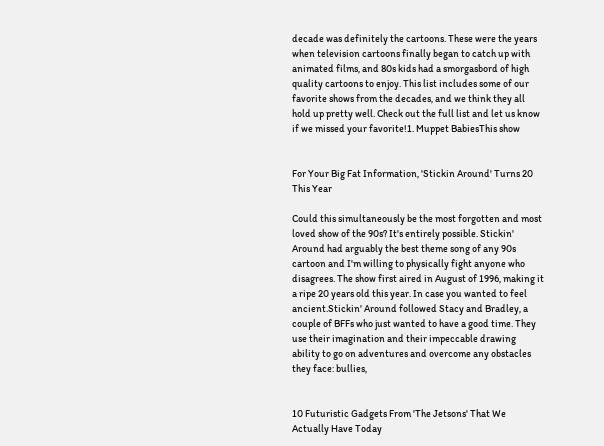decade was definitely the cartoons. These were the years when television cartoons finally began to catch up with animated films, and 80s kids had a smorgasbord of high quality cartoons to enjoy. This list includes some of our favorite shows from the decades, and we think they all hold up pretty well. Check out the full list and let us know if we missed your favorite!1. Muppet BabiesThis show


For Your Big Fat Information, 'Stickin Around' Turns 20 This Year

Could this simultaneously be the most forgotten and most loved show of the 90s? It's entirely possible. Stickin' Around had arguably the best theme song of any 90s cartoon and I'm willing to physically fight anyone who disagrees. The show first aired in August of 1996, making it a ripe 20 years old this year. In case you wanted to feel ancient.Stickin' Around followed Stacy and Bradley, a couple of BFFs who just wanted to have a good time. They use their imagination and their impeccable drawing ability to go on adventures and overcome any obstacles they face: bullies,


10 Futuristic Gadgets From 'The Jetsons' That We Actually Have Today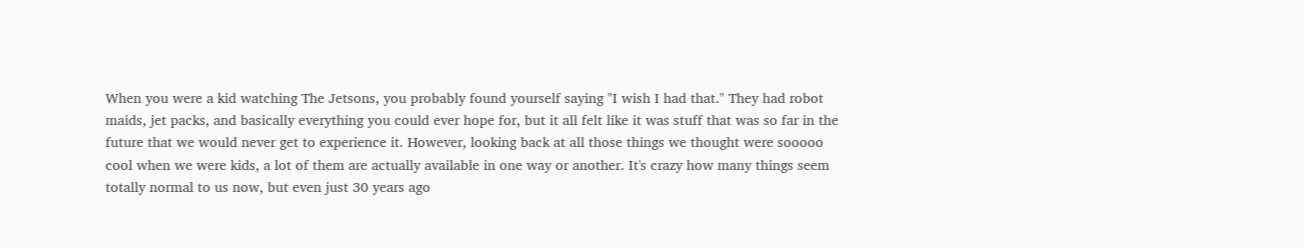When you were a kid watching The Jetsons, you probably found yourself saying "I wish I had that." They had robot maids, jet packs, and basically everything you could ever hope for, but it all felt like it was stuff that was so far in the future that we would never get to experience it. However, looking back at all those things we thought were sooooo cool when we were kids, a lot of them are actually available in one way or another. It's crazy how many things seem totally normal to us now, but even just 30 years ago